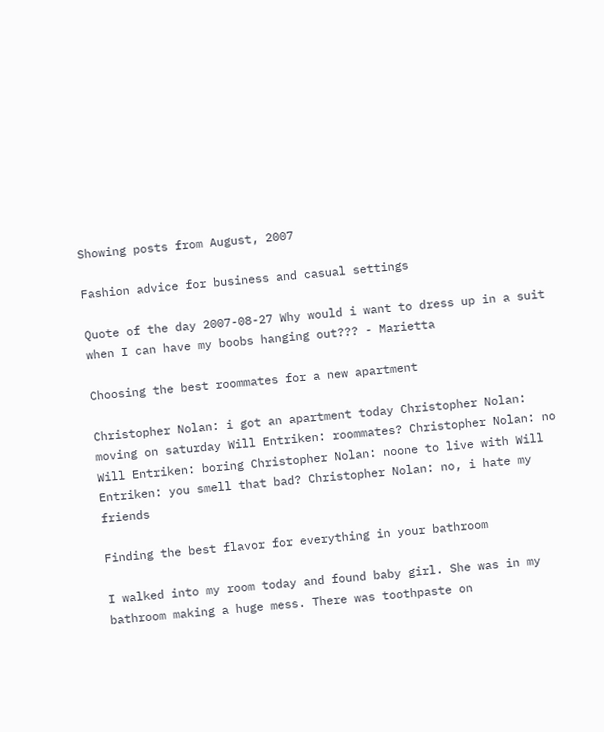Showing posts from August, 2007

Fashion advice for business and casual settings

Quote of the day 2007-08-27 Why would i want to dress up in a suit when I can have my boobs hanging out??? - Marietta

Choosing the best roommates for a new apartment

Christopher Nolan: i got an apartment today Christopher Nolan: moving on saturday Will Entriken: roommates? Christopher Nolan: no Will Entriken: boring Christopher Nolan: noone to live with Will Entriken: you smell that bad? Christopher Nolan: no, i hate my friends

Finding the best flavor for everything in your bathroom

I walked into my room today and found baby girl. She was in my bathroom making a huge mess. There was toothpaste on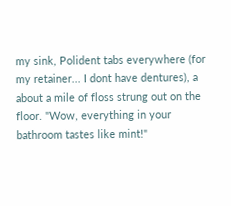my sink, Polident tabs everywhere (for my retainer... I dont have dentures), a about a mile of floss strung out on the floor. "Wow, everything in your bathroom tastes like mint!"